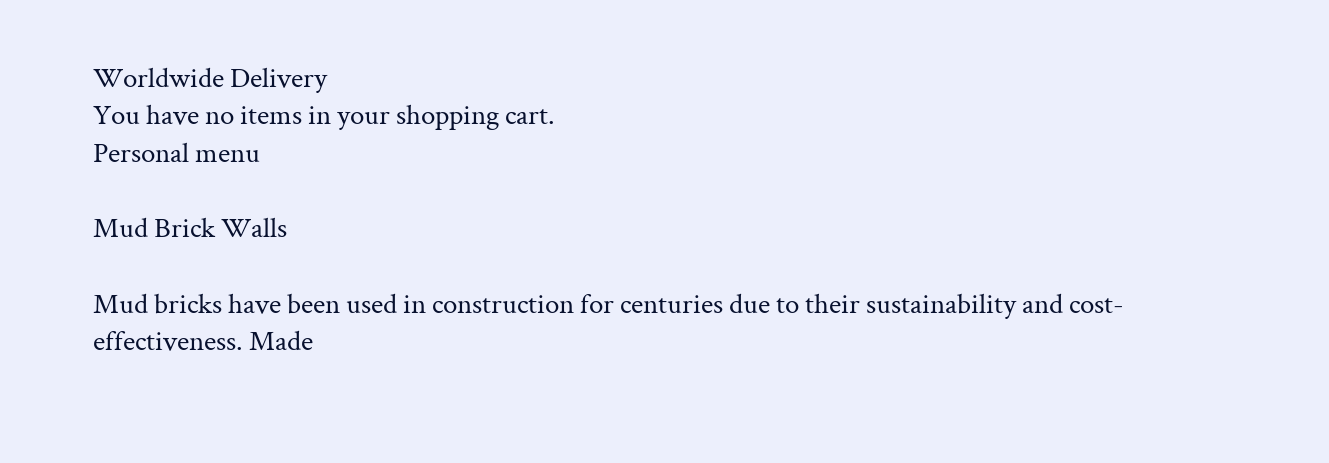Worldwide Delivery
You have no items in your shopping cart.
Personal menu

Mud Brick Walls

Mud bricks have been used in construction for centuries due to their sustainability and cost-effectiveness. Made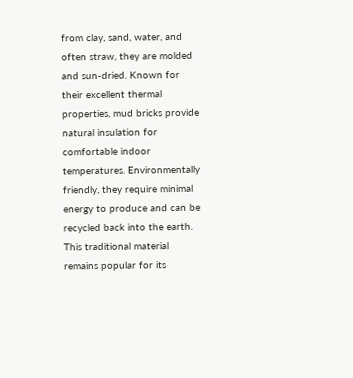from clay, sand, water, and often straw, they are molded and sun-dried. Known for their excellent thermal properties, mud bricks provide natural insulation for comfortable indoor temperatures. Environmentally friendly, they require minimal energy to produce and can be recycled back into the earth. This traditional material remains popular for its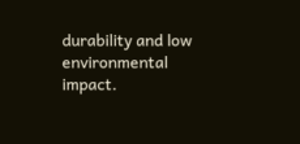durability and low environmental impact.